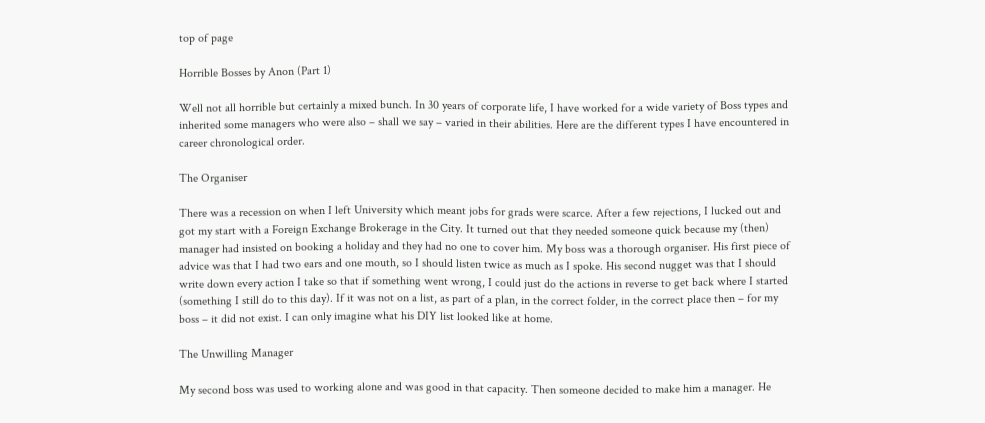top of page

Horrible Bosses by Anon (Part 1)

Well not all horrible but certainly a mixed bunch. In 30 years of corporate life, I have worked for a wide variety of Boss types and inherited some managers who were also – shall we say – varied in their abilities. Here are the different types I have encountered in career chronological order.

The Organiser

There was a recession on when I left University which meant jobs for grads were scarce. After a few rejections, I lucked out and got my start with a Foreign Exchange Brokerage in the City. It turned out that they needed someone quick because my (then) manager had insisted on booking a holiday and they had no one to cover him. My boss was a thorough organiser. His first piece of advice was that I had two ears and one mouth, so I should listen twice as much as I spoke. His second nugget was that I should write down every action I take so that if something went wrong, I could just do the actions in reverse to get back where I started (something I still do to this day). If it was not on a list, as part of a plan, in the correct folder, in the correct place then – for my boss – it did not exist. I can only imagine what his DIY list looked like at home.

The Unwilling Manager

My second boss was used to working alone and was good in that capacity. Then someone decided to make him a manager. He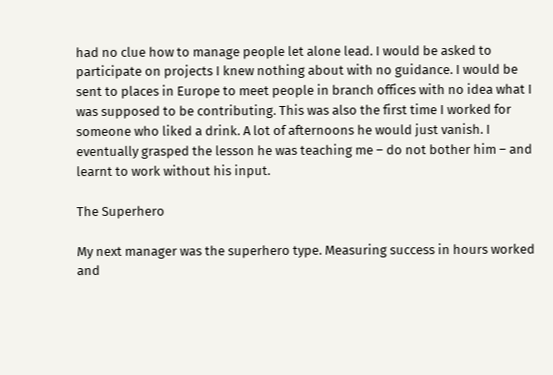had no clue how to manage people let alone lead. I would be asked to participate on projects I knew nothing about with no guidance. I would be sent to places in Europe to meet people in branch offices with no idea what I was supposed to be contributing. This was also the first time I worked for someone who liked a drink. A lot of afternoons he would just vanish. I eventually grasped the lesson he was teaching me – do not bother him – and learnt to work without his input.

The Superhero

My next manager was the superhero type. Measuring success in hours worked and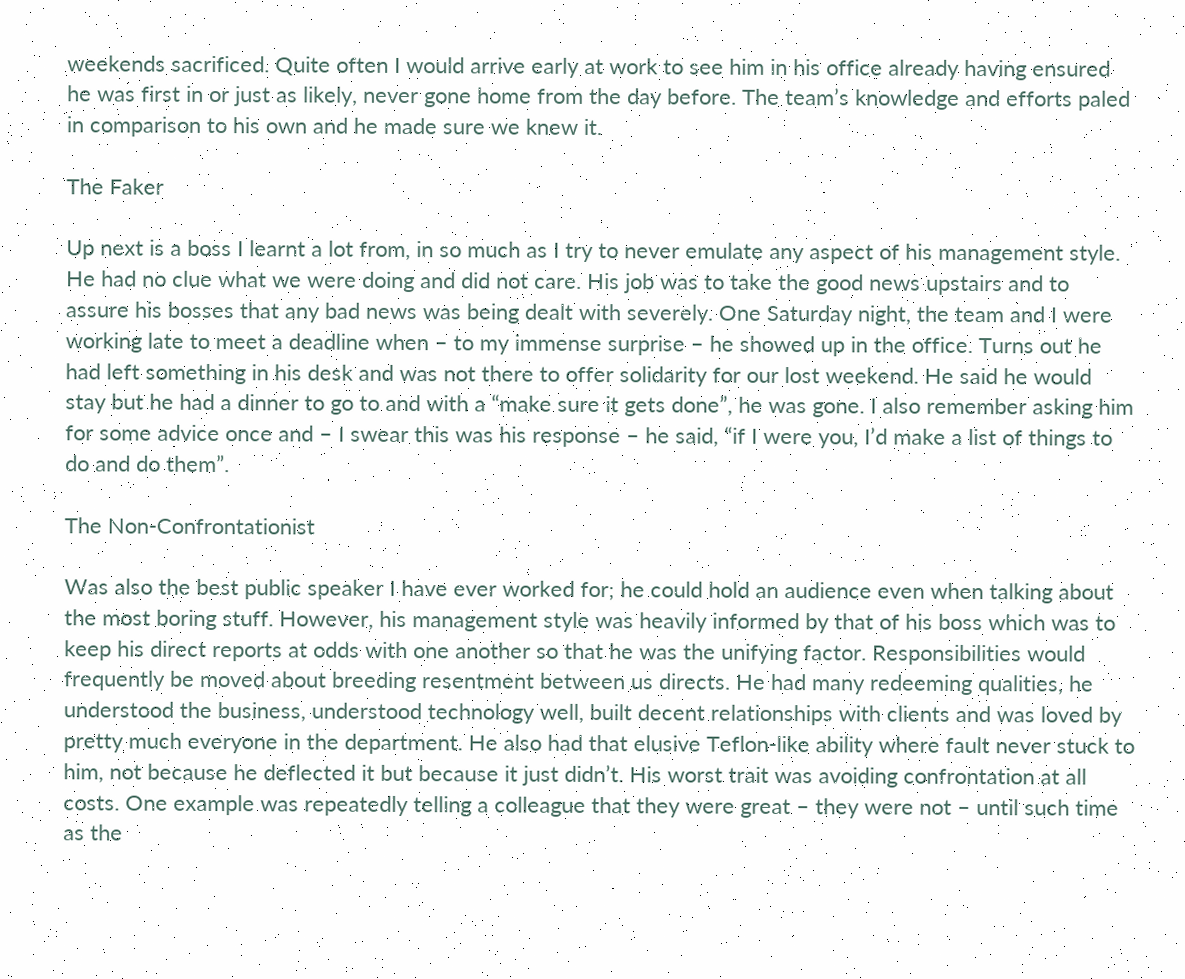weekends sacrificed. Quite often I would arrive early at work to see him in his office already having ensured he was first in or just as likely, never gone home from the day before. The team’s knowledge and efforts paled in comparison to his own and he made sure we knew it.

The Faker

Up next is a boss I learnt a lot from, in so much as I try to never emulate any aspect of his management style. He had no clue what we were doing and did not care. His job was to take the good news upstairs and to assure his bosses that any bad news was being dealt with severely. One Saturday night, the team and I were working late to meet a deadline when – to my immense surprise – he showed up in the office. Turns out he had left something in his desk and was not there to offer solidarity for our lost weekend. He said he would stay but he had a dinner to go to and with a “make sure it gets done”, he was gone. I also remember asking him for some advice once and – I swear this was his response – he said, “if I were you, I’d make a list of things to do and do them”.

The Non-Confrontationist

Was also the best public speaker I have ever worked for; he could hold an audience even when talking about the most boring stuff. However, his management style was heavily informed by that of his boss which was to keep his direct reports at odds with one another so that he was the unifying factor. Responsibilities would frequently be moved about breeding resentment between us directs. He had many redeeming qualities, he understood the business, understood technology well, built decent relationships with clients and was loved by pretty much everyone in the department. He also had that elusive Teflon-like ability where fault never stuck to him, not because he deflected it but because it just didn’t. His worst trait was avoiding confrontation at all costs. One example was repeatedly telling a colleague that they were great – they were not – until such time as the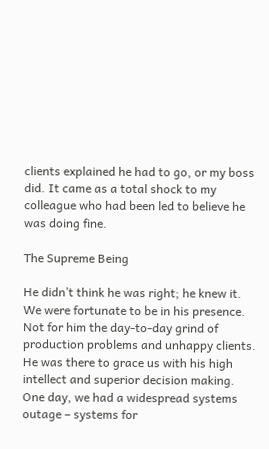clients explained he had to go, or my boss did. It came as a total shock to my colleague who had been led to believe he was doing fine.

The Supreme Being

He didn’t think he was right; he knew it. We were fortunate to be in his presence. Not for him the day-to-day grind of production problems and unhappy clients. He was there to grace us with his high intellect and superior decision making. One day, we had a widespread systems outage – systems for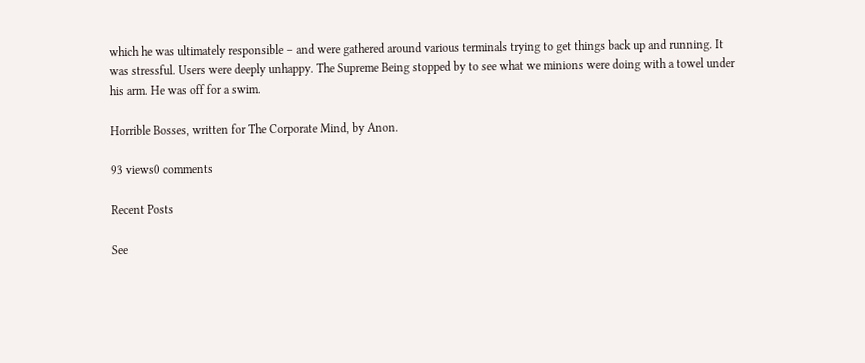which he was ultimately responsible – and were gathered around various terminals trying to get things back up and running. It was stressful. Users were deeply unhappy. The Supreme Being stopped by to see what we minions were doing with a towel under his arm. He was off for a swim.

Horrible Bosses, written for The Corporate Mind, by Anon.

93 views0 comments

Recent Posts

See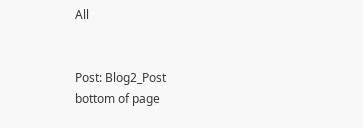All


Post: Blog2_Post
bottom of page